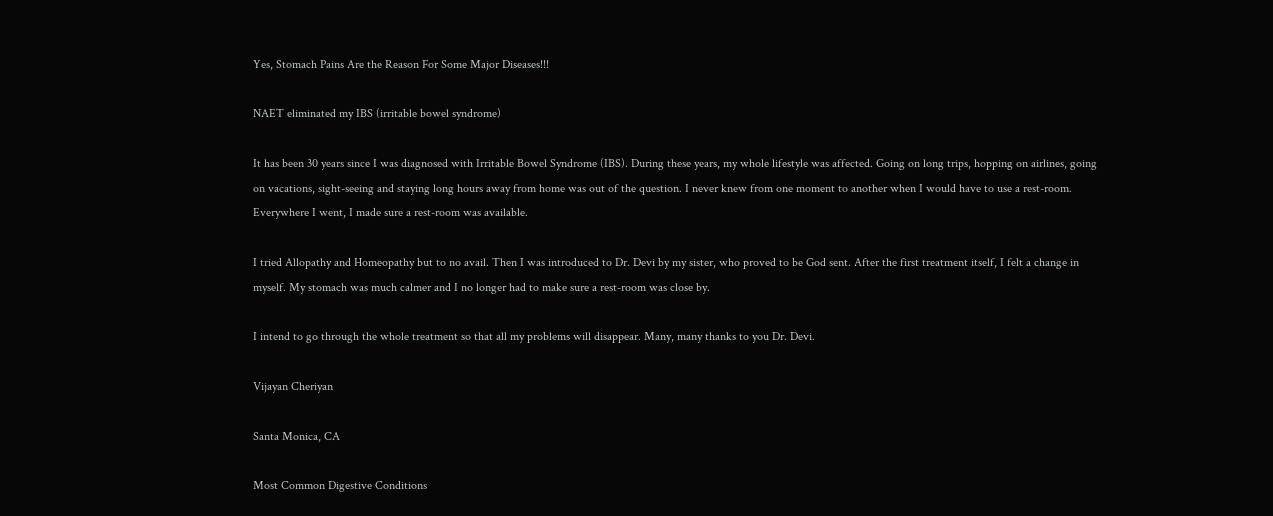Yes, Stomach Pains Are the Reason For Some Major Diseases!!!

NAET eliminated my IBS (irritable bowel syndrome)

It has been 30 years since I was diagnosed with Irritable Bowel Syndrome (IBS). During these years, my whole lifestyle was affected. Going on long trips, hopping on airlines, going on vacations, sight-seeing and staying long hours away from home was out of the question. I never knew from one moment to another when I would have to use a rest-room. Everywhere I went, I made sure a rest-room was available.

I tried Allopathy and Homeopathy but to no avail. Then I was introduced to Dr. Devi by my sister, who proved to be God sent. After the first treatment itself, I felt a change in myself. My stomach was much calmer and I no longer had to make sure a rest-room was close by.

I intend to go through the whole treatment so that all my problems will disappear. Many, many thanks to you Dr. Devi.

Vijayan Cheriyan

Santa Monica, CA

Most Common Digestive Conditions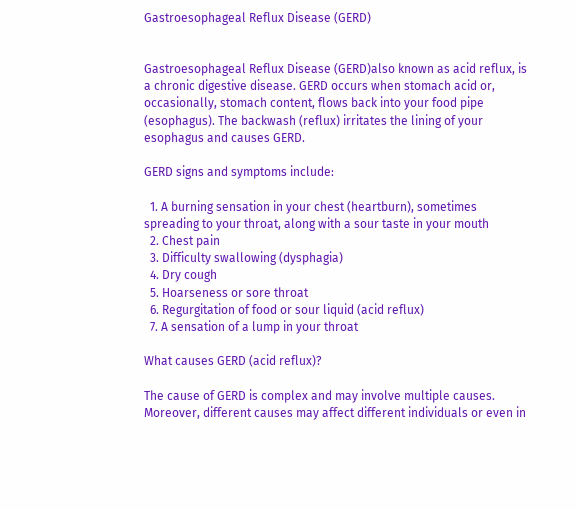Gastroesophageal Reflux Disease (GERD)


Gastroesophageal Reflux Disease (GERD)also known as acid reflux, is a chronic digestive disease. GERD occurs when stomach acid or, occasionally, stomach content, flows back into your food pipe (esophagus). The backwash (reflux) irritates the lining of your esophagus and causes GERD.

GERD signs and symptoms include:

  1. A burning sensation in your chest (heartburn), sometimes spreading to your throat, along with a sour taste in your mouth
  2. Chest pain
  3. Difficulty swallowing (dysphagia)
  4. Dry cough
  5. Hoarseness or sore throat
  6. Regurgitation of food or sour liquid (acid reflux)
  7. A sensation of a lump in your throat

What causes GERD (acid reflux)?

The cause of GERD is complex and may involve multiple causes. Moreover, different causes may affect different individuals or even in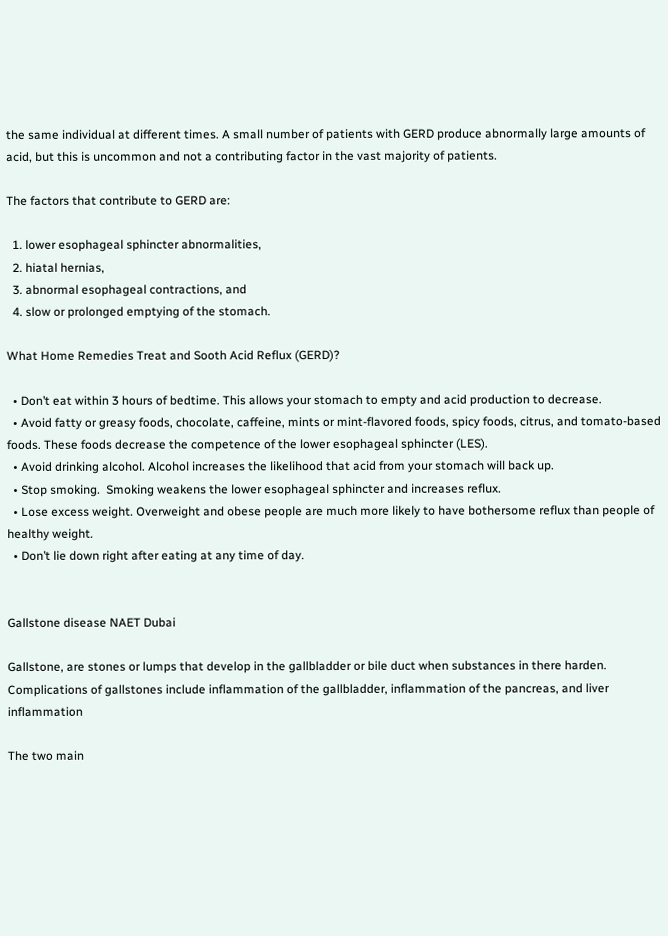the same individual at different times. A small number of patients with GERD produce abnormally large amounts of acid, but this is uncommon and not a contributing factor in the vast majority of patients.

The factors that contribute to GERD are:

  1. lower esophageal sphincter abnormalities,
  2. hiatal hernias,
  3. abnormal esophageal contractions, and
  4. slow or prolonged emptying of the stomach.

What Home Remedies Treat and Sooth Acid Reflux (GERD)?

  • Don’t eat within 3 hours of bedtime. This allows your stomach to empty and acid production to decrease.
  • Avoid fatty or greasy foods, chocolate, caffeine, mints or mint-flavored foods, spicy foods, citrus, and tomato-based foods. These foods decrease the competence of the lower esophageal sphincter (LES).
  • Avoid drinking alcohol. Alcohol increases the likelihood that acid from your stomach will back up.
  • Stop smoking.  Smoking weakens the lower esophageal sphincter and increases reflux.
  • Lose excess weight. Overweight and obese people are much more likely to have bothersome reflux than people of healthy weight.
  • Don’t lie down right after eating at any time of day.


Gallstone disease NAET Dubai

Gallstone, are stones or lumps that develop in the gallbladder or bile duct when substances in there harden. Complications of gallstones include inflammation of the gallbladder, inflammation of the pancreas, and liver inflammation

The two main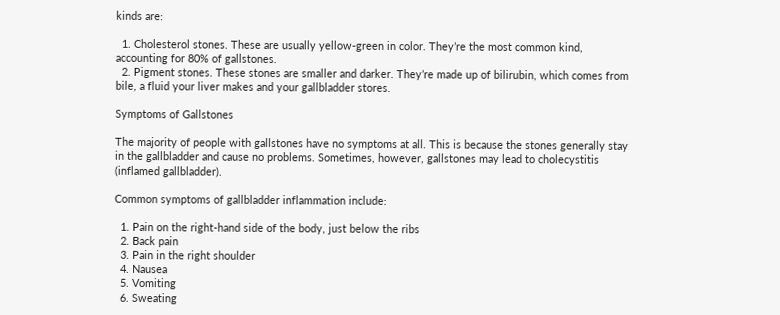kinds are:

  1. Cholesterol stones. These are usually yellow-green in color. They’re the most common kind, accounting for 80% of gallstones.
  2. Pigment stones. These stones are smaller and darker. They’re made up of bilirubin, which comes from bile, a fluid your liver makes and your gallbladder stores.

Symptoms of Gallstones

The majority of people with gallstones have no symptoms at all. This is because the stones generally stay in the gallbladder and cause no problems. Sometimes, however, gallstones may lead to cholecystitis (inflamed gallbladder).

Common symptoms of gallbladder inflammation include:

  1. Pain on the right-hand side of the body, just below the ribs
  2. Back pain
  3. Pain in the right shoulder
  4. Nausea
  5. Vomiting
  6. Sweating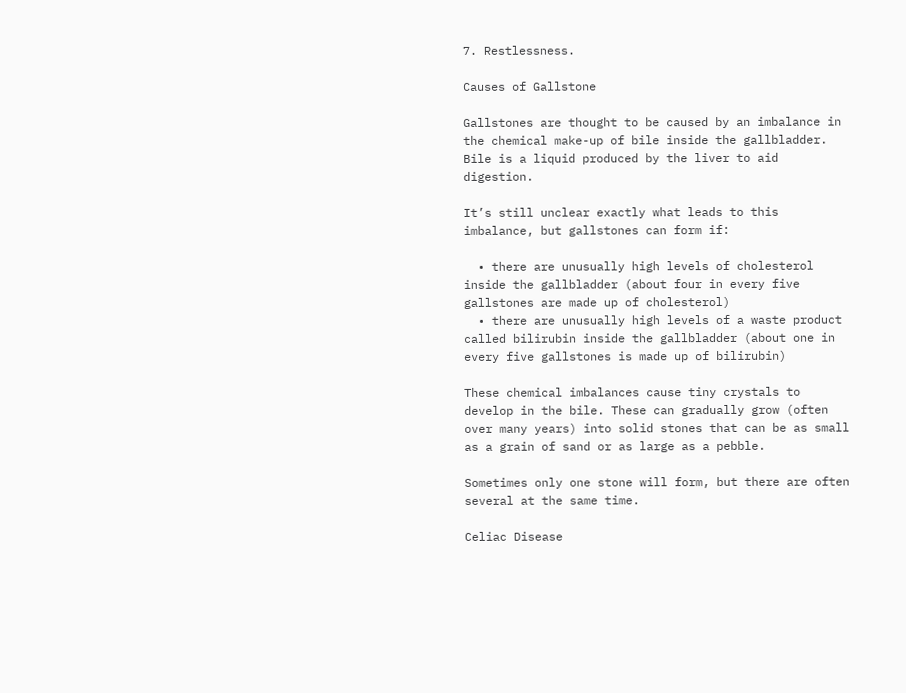7. Restlessness.

Causes of Gallstone

Gallstones are thought to be caused by an imbalance in the chemical make-up of bile inside the gallbladder. Bile is a liquid produced by the liver to aid digestion.

It’s still unclear exactly what leads to this imbalance, but gallstones can form if:

  • there are unusually high levels of cholesterol inside the gallbladder (about four in every five gallstones are made up of cholesterol)
  • there are unusually high levels of a waste product called bilirubin inside the gallbladder (about one in every five gallstones is made up of bilirubin)

These chemical imbalances cause tiny crystals to develop in the bile. These can gradually grow (often over many years) into solid stones that can be as small as a grain of sand or as large as a pebble.

Sometimes only one stone will form, but there are often several at the same time.

Celiac Disease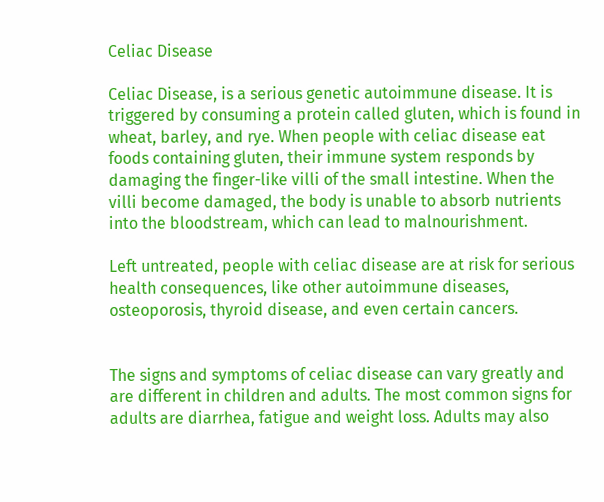Celiac Disease

Celiac Disease, is a serious genetic autoimmune disease. It is triggered by consuming a protein called gluten, which is found in wheat, barley, and rye. When people with celiac disease eat foods containing gluten, their immune system responds by damaging the finger-like villi of the small intestine. When the villi become damaged, the body is unable to absorb nutrients into the bloodstream, which can lead to malnourishment.

Left untreated, people with celiac disease are at risk for serious health consequences, like other autoimmune diseases, osteoporosis, thyroid disease, and even certain cancers.


The signs and symptoms of celiac disease can vary greatly and are different in children and adults. The most common signs for adults are diarrhea, fatigue and weight loss. Adults may also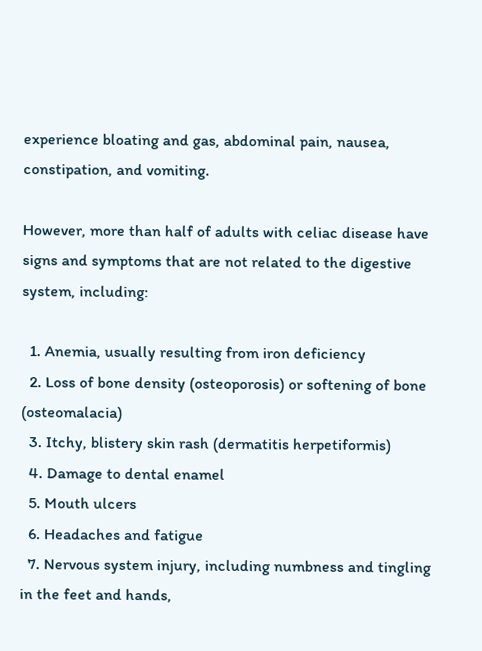experience bloating and gas, abdominal pain, nausea, constipation, and vomiting.

However, more than half of adults with celiac disease have signs and symptoms that are not related to the digestive system, including:

  1. Anemia, usually resulting from iron deficiency
  2. Loss of bone density (osteoporosis) or softening of bone (osteomalacia)
  3. Itchy, blistery skin rash (dermatitis herpetiformis)
  4. Damage to dental enamel
  5. Mouth ulcers
  6. Headaches and fatigue
  7. Nervous system injury, including numbness and tingling in the feet and hands,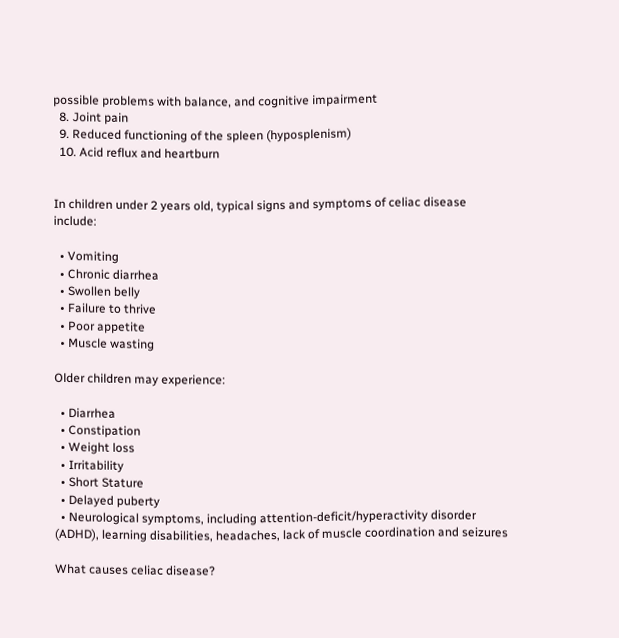possible problems with balance, and cognitive impairment
  8. Joint pain
  9. Reduced functioning of the spleen (hyposplenism)
  10. Acid reflux and heartburn


In children under 2 years old, typical signs and symptoms of celiac disease include:

  • Vomiting
  • Chronic diarrhea
  • Swollen belly
  • Failure to thrive
  • Poor appetite
  • Muscle wasting

Older children may experience:

  • Diarrhea
  • Constipation
  • Weight loss
  • Irritability
  • Short Stature
  • Delayed puberty
  • Neurological symptoms, including attention-deficit/hyperactivity disorder (ADHD), learning disabilities, headaches, lack of muscle coordination and seizures

What causes celiac disease?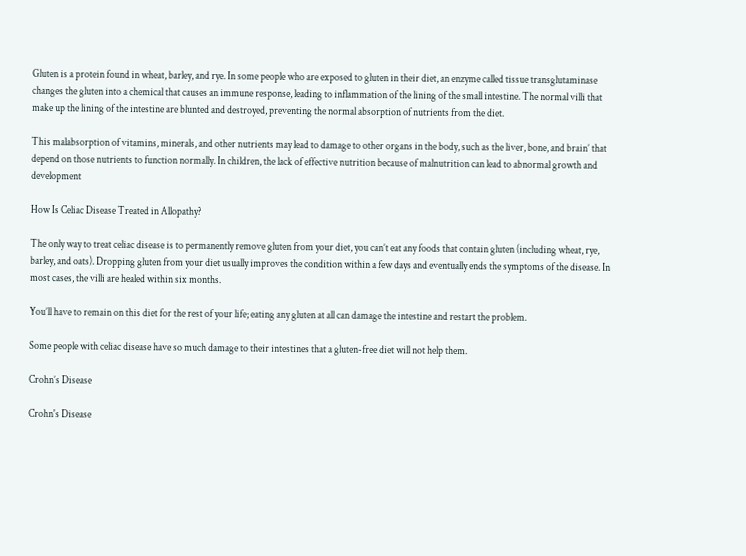Gluten is a protein found in wheat, barley, and rye. In some people who are exposed to gluten in their diet, an enzyme called tissue transglutaminase changes the gluten into a chemical that causes an immune response, leading to inflammation of the lining of the small intestine. The normal villi that make up the lining of the intestine are blunted and destroyed, preventing the normal absorption of nutrients from the diet.

This malabsorption of vitamins, minerals, and other nutrients may lead to damage to other organs in the body, such as the liver, bone, and brain’ that depend on those nutrients to function normally. In children, the lack of effective nutrition because of malnutrition can lead to abnormal growth and development

How Is Celiac Disease Treated in Allopathy?

The only way to treat celiac disease is to permanently remove gluten from your diet, you can’t eat any foods that contain gluten (including wheat, rye, barley, and oats). Dropping gluten from your diet usually improves the condition within a few days and eventually ends the symptoms of the disease. In most cases, the villi are healed within six months.

You’ll have to remain on this diet for the rest of your life; eating any gluten at all can damage the intestine and restart the problem.

Some people with celiac disease have so much damage to their intestines that a gluten-free diet will not help them.

Crohn’s Disease

Crohn's Disease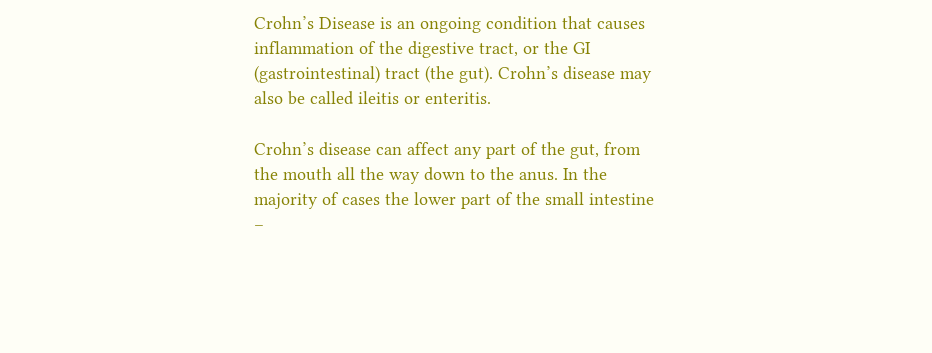Crohn’s Disease is an ongoing condition that causes inflammation of the digestive tract, or the GI (gastrointestinal) tract (the gut). Crohn’s disease may also be called ileitis or enteritis.

Crohn’s disease can affect any part of the gut, from the mouth all the way down to the anus. In the majority of cases the lower part of the small intestine –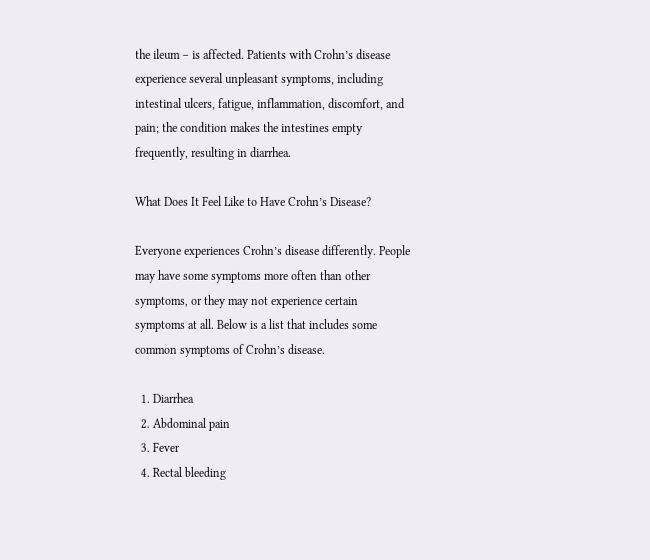the ileum – is affected. Patients with Crohn’s disease experience several unpleasant symptoms, including intestinal ulcers, fatigue, inflammation, discomfort, and pain; the condition makes the intestines empty frequently, resulting in diarrhea.

What Does It Feel Like to Have Crohn’s Disease?

Everyone experiences Crohn’s disease differently. People may have some symptoms more often than other symptoms, or they may not experience certain symptoms at all. Below is a list that includes some common symptoms of Crohn’s disease.

  1. Diarrhea
  2. Abdominal pain
  3. Fever
  4. Rectal bleeding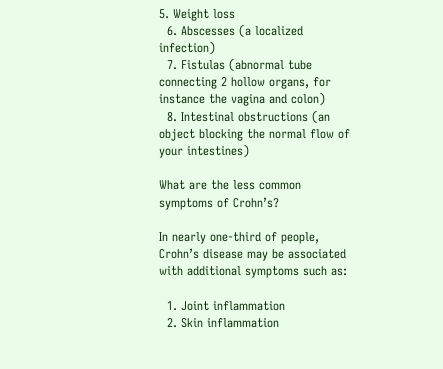5. Weight loss
  6. Abscesses (a localized infection)
  7. Fistulas (abnormal tube connecting 2 hollow organs, for instance the vagina and colon)
  8. Intestinal obstructions (an object blocking the normal flow of your intestines)

What are the less common symptoms of Crohn’s?

In nearly one-third of people, Crohn’s disease may be associated with additional symptoms such as:

  1. Joint inflammation
  2. Skin inflammation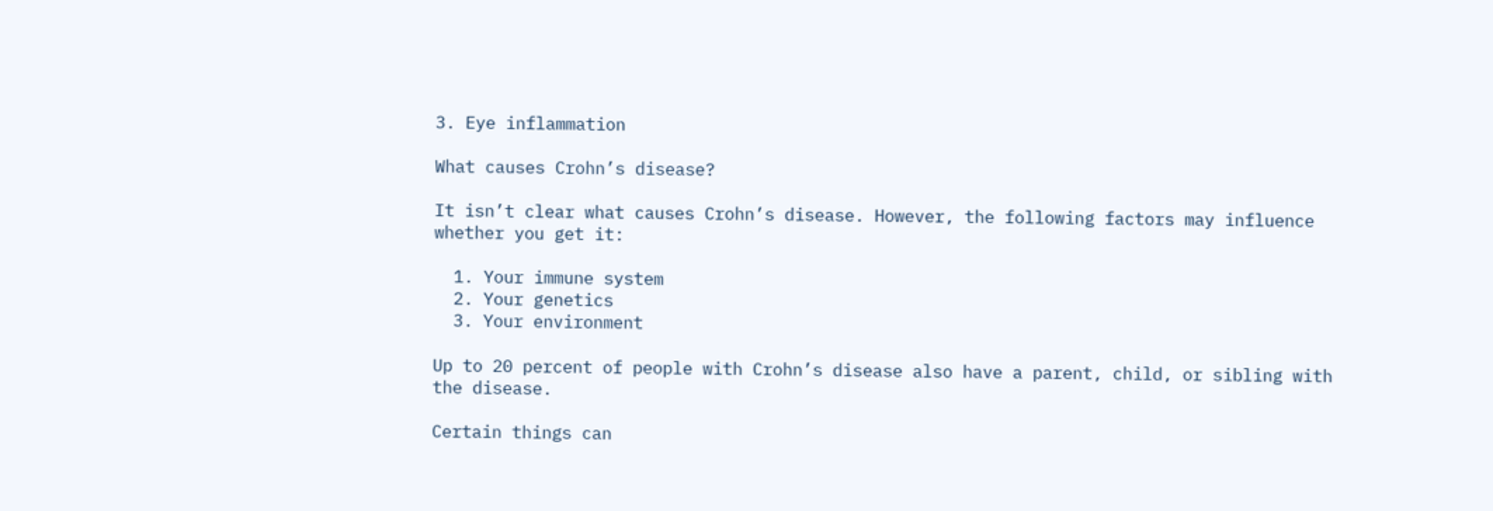3. Eye inflammation

What causes Crohn’s disease?

It isn’t clear what causes Crohn’s disease. However, the following factors may influence whether you get it:

  1. Your immune system
  2. Your genetics
  3. Your environment

Up to 20 percent of people with Crohn’s disease also have a parent, child, or sibling with the disease.

Certain things can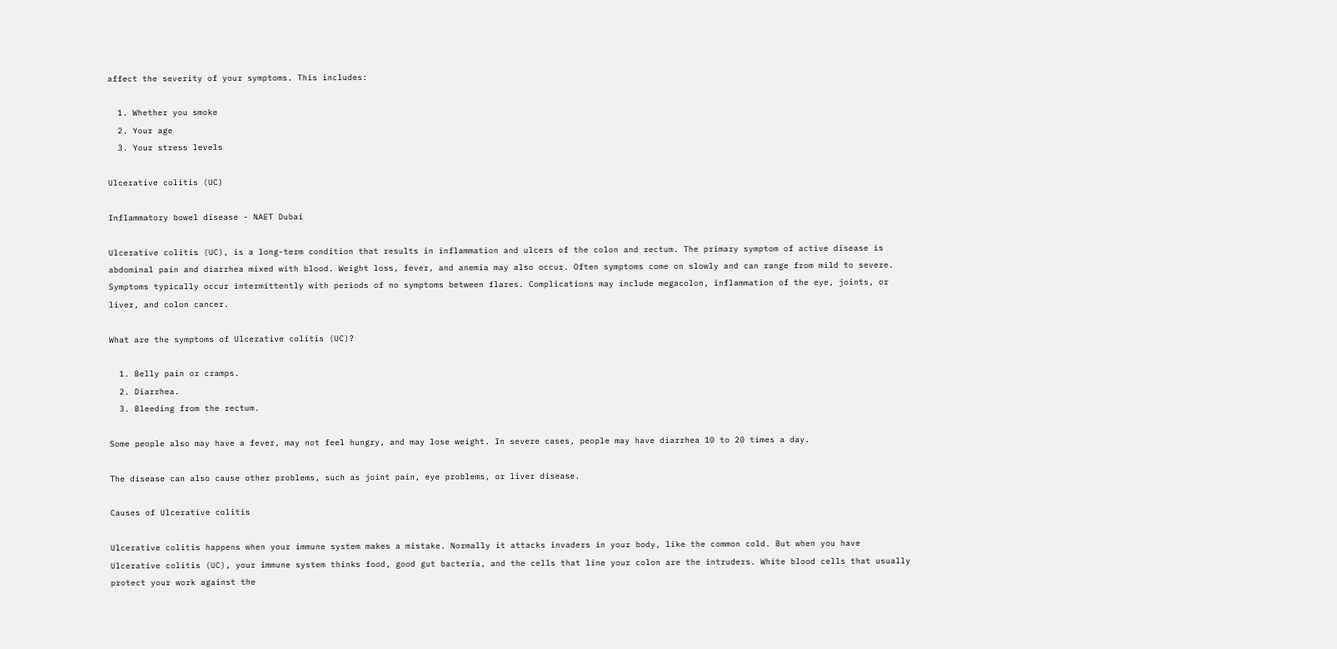affect the severity of your symptoms. This includes:

  1. Whether you smoke
  2. Your age
  3. Your stress levels

Ulcerative colitis (UC)

Inflammatory bowel disease - NAET Dubai

Ulcerative colitis (UC), is a long-term condition that results in inflammation and ulcers of the colon and rectum. The primary symptom of active disease is abdominal pain and diarrhea mixed with blood. Weight loss, fever, and anemia may also occur. Often symptoms come on slowly and can range from mild to severe. Symptoms typically occur intermittently with periods of no symptoms between flares. Complications may include megacolon, inflammation of the eye, joints, or liver, and colon cancer.

What are the symptoms of Ulcerative colitis (UC)?

  1. Belly pain or cramps.
  2. Diarrhea.
  3. Bleeding from the rectum.

Some people also may have a fever, may not feel hungry, and may lose weight. In severe cases, people may have diarrhea 10 to 20 times a day.

The disease can also cause other problems, such as joint pain, eye problems, or liver disease.

Causes of Ulcerative colitis

Ulcerative colitis happens when your immune system makes a mistake. Normally it attacks invaders in your body, like the common cold. But when you have Ulcerative colitis (UC), your immune system thinks food, good gut bacteria, and the cells that line your colon are the intruders. White blood cells that usually protect your work against the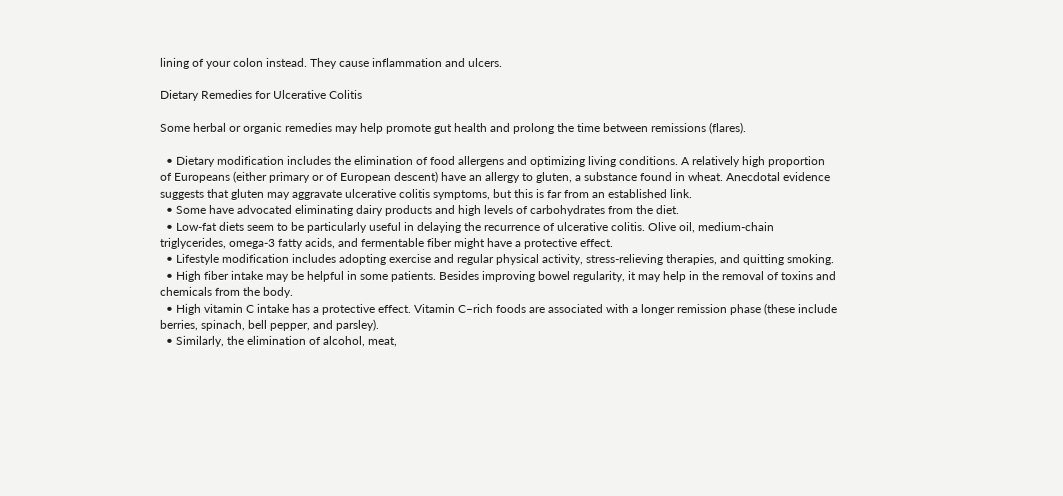lining of your colon instead. They cause inflammation and ulcers.

Dietary Remedies for Ulcerative Colitis

Some herbal or organic remedies may help promote gut health and prolong the time between remissions (flares).

  • Dietary modification includes the elimination of food allergens and optimizing living conditions. A relatively high proportion of Europeans (either primary or of European descent) have an allergy to gluten, a substance found in wheat. Anecdotal evidence suggests that gluten may aggravate ulcerative colitis symptoms, but this is far from an established link.
  • Some have advocated eliminating dairy products and high levels of carbohydrates from the diet.
  • Low-fat diets seem to be particularly useful in delaying the recurrence of ulcerative colitis. Olive oil, medium-chain triglycerides, omega-3 fatty acids, and fermentable fiber might have a protective effect.
  • Lifestyle modification includes adopting exercise and regular physical activity, stress-relieving therapies, and quitting smoking.
  • High fiber intake may be helpful in some patients. Besides improving bowel regularity, it may help in the removal of toxins and chemicals from the body.
  • High vitamin C intake has a protective effect. Vitamin C–rich foods are associated with a longer remission phase (these include berries, spinach, bell pepper, and parsley).
  • Similarly, the elimination of alcohol, meat,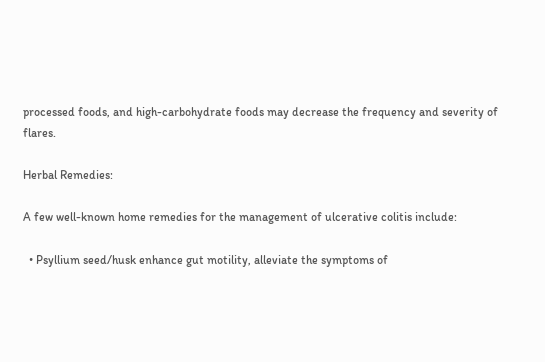processed foods, and high-carbohydrate foods may decrease the frequency and severity of flares.

Herbal Remedies:

A few well-known home remedies for the management of ulcerative colitis include:

  • Psyllium seed/husk enhance gut motility, alleviate the symptoms of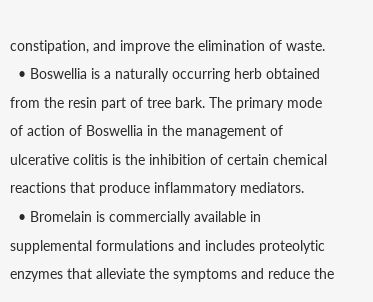constipation, and improve the elimination of waste.
  • Boswellia is a naturally occurring herb obtained from the resin part of tree bark. The primary mode of action of Boswellia in the management of ulcerative colitis is the inhibition of certain chemical reactions that produce inflammatory mediators.
  • Bromelain is commercially available in supplemental formulations and includes proteolytic enzymes that alleviate the symptoms and reduce the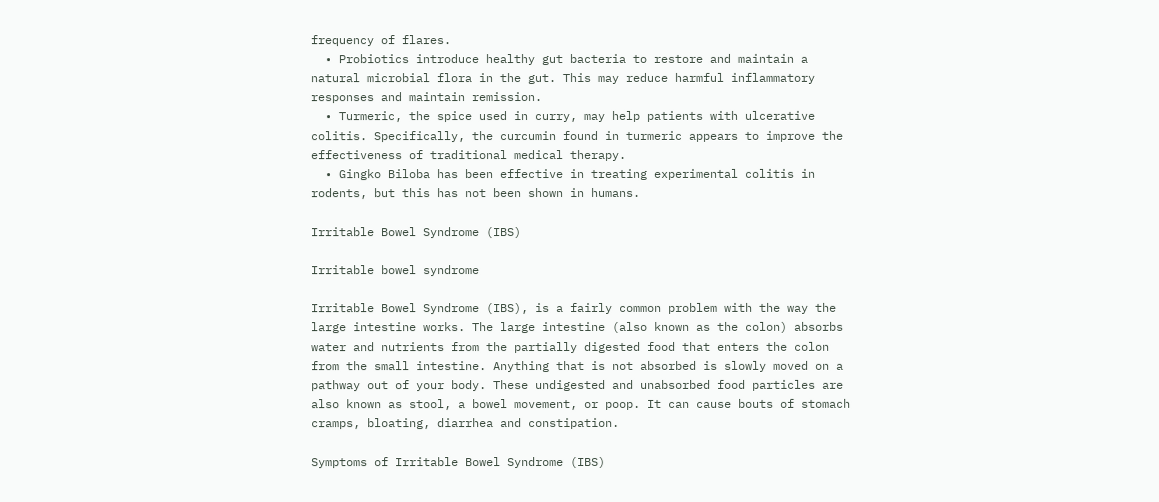frequency of flares.
  • Probiotics introduce healthy gut bacteria to restore and maintain a natural microbial flora in the gut. This may reduce harmful inflammatory responses and maintain remission.
  • Turmeric, the spice used in curry, may help patients with ulcerative colitis. Specifically, the curcumin found in turmeric appears to improve the effectiveness of traditional medical therapy.
  • Gingko Biloba has been effective in treating experimental colitis in rodents, but this has not been shown in humans.

Irritable Bowel Syndrome (IBS)

Irritable bowel syndrome

Irritable Bowel Syndrome (IBS), is a fairly common problem with the way the large intestine works. The large intestine (also known as the colon) absorbs water and nutrients from the partially digested food that enters the colon from the small intestine. Anything that is not absorbed is slowly moved on a pathway out of your body. These undigested and unabsorbed food particles are also known as stool, a bowel movement, or poop. It can cause bouts of stomach cramps, bloating, diarrhea and constipation.

Symptoms of Irritable Bowel Syndrome (IBS)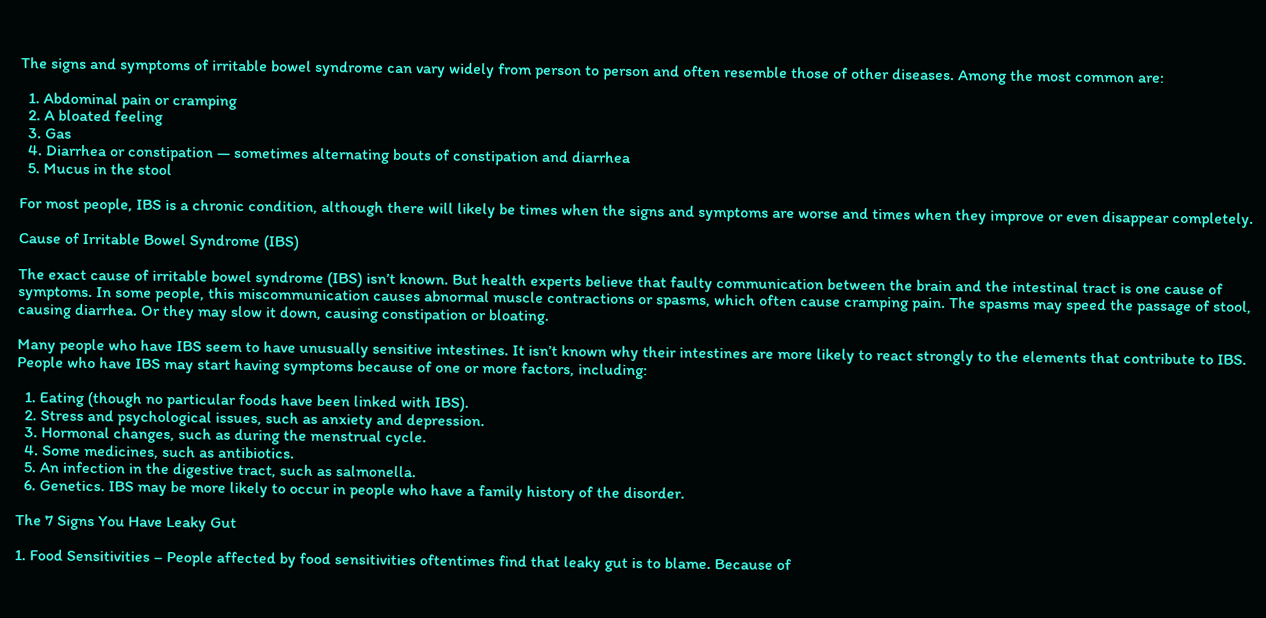The signs and symptoms of irritable bowel syndrome can vary widely from person to person and often resemble those of other diseases. Among the most common are:

  1. Abdominal pain or cramping
  2. A bloated feeling
  3. Gas
  4. Diarrhea or constipation — sometimes alternating bouts of constipation and diarrhea
  5. Mucus in the stool

For most people, IBS is a chronic condition, although there will likely be times when the signs and symptoms are worse and times when they improve or even disappear completely.

Cause of Irritable Bowel Syndrome (IBS)

The exact cause of irritable bowel syndrome (IBS) isn’t known. But health experts believe that faulty communication between the brain and the intestinal tract is one cause of symptoms. In some people, this miscommunication causes abnormal muscle contractions or spasms, which often cause cramping pain. The spasms may speed the passage of stool, causing diarrhea. Or they may slow it down, causing constipation or bloating.

Many people who have IBS seem to have unusually sensitive intestines. It isn’t known why their intestines are more likely to react strongly to the elements that contribute to IBS. People who have IBS may start having symptoms because of one or more factors, including:

  1. Eating (though no particular foods have been linked with IBS).
  2. Stress and psychological issues, such as anxiety and depression.
  3. Hormonal changes, such as during the menstrual cycle.
  4. Some medicines, such as antibiotics.
  5. An infection in the digestive tract, such as salmonella.
  6. Genetics. IBS may be more likely to occur in people who have a family history of the disorder.

The 7 Signs You Have Leaky Gut

1. Food Sensitivities – People affected by food sensitivities oftentimes find that leaky gut is to blame. Because of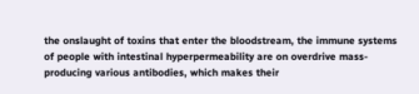the onslaught of toxins that enter the bloodstream, the immune systems of people with intestinal hyperpermeability are on overdrive mass-producing various antibodies, which makes their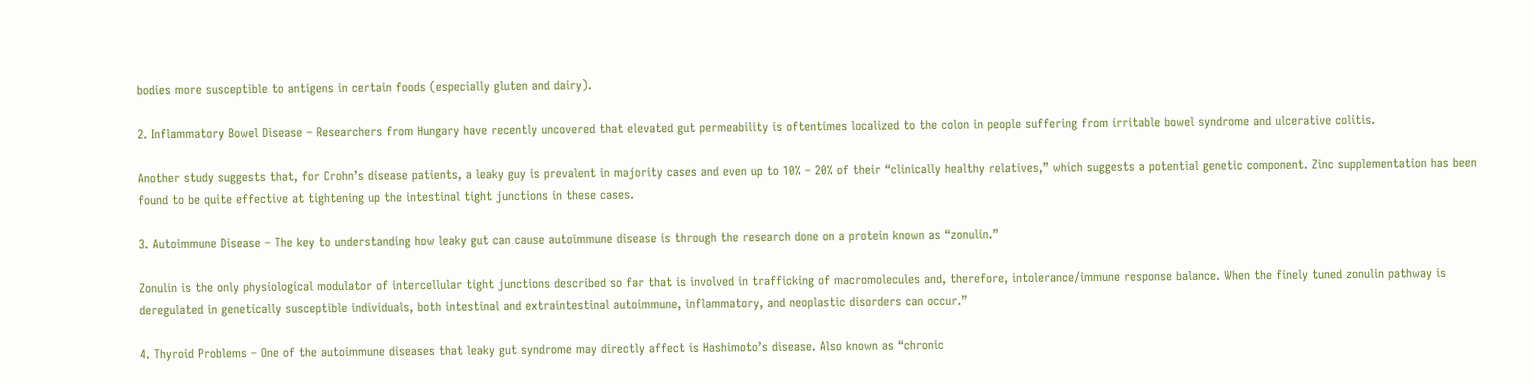bodies more susceptible to antigens in certain foods (especially gluten and dairy).

2. Inflammatory Bowel Disease – Researchers from Hungary have recently uncovered that elevated gut permeability is oftentimes localized to the colon in people suffering from irritable bowel syndrome and ulcerative colitis.

Another study suggests that, for Crohn’s disease patients, a leaky guy is prevalent in majority cases and even up to 10% – 20% of their “clinically healthy relatives,” which suggests a potential genetic component. Zinc supplementation has been found to be quite effective at tightening up the intestinal tight junctions in these cases.

3. Autoimmune Disease – The key to understanding how leaky gut can cause autoimmune disease is through the research done on a protein known as “zonulin.”

Zonulin is the only physiological modulator of intercellular tight junctions described so far that is involved in trafficking of macromolecules and, therefore, intolerance/immune response balance. When the finely tuned zonulin pathway is deregulated in genetically susceptible individuals, both intestinal and extraintestinal autoimmune, inflammatory, and neoplastic disorders can occur.”

4. Thyroid Problems – One of the autoimmune diseases that leaky gut syndrome may directly affect is Hashimoto’s disease. Also known as “chronic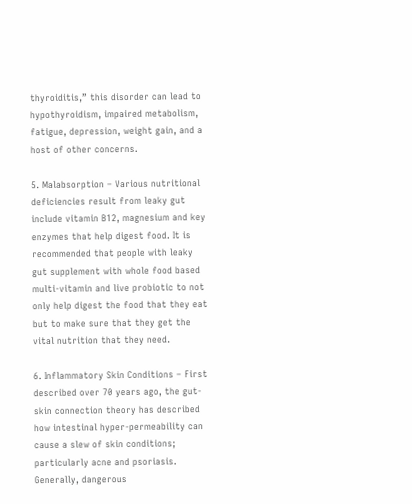thyroiditis,” this disorder can lead to hypothyroidism, impaired metabolism, fatigue, depression, weight gain, and a host of other concerns.

5. Malabsorption – Various nutritional deficiencies result from leaky gut include vitamin B12, magnesium and key enzymes that help digest food. It is recommended that people with leaky gut supplement with whole food based multi-vitamin and live probiotic to not only help digest the food that they eat but to make sure that they get the vital nutrition that they need.

6. Inflammatory Skin Conditions – First described over 70 years ago, the gut-skin connection theory has described how intestinal hyper-permeability can cause a slew of skin conditions; particularly acne and psoriasis.  Generally, dangerous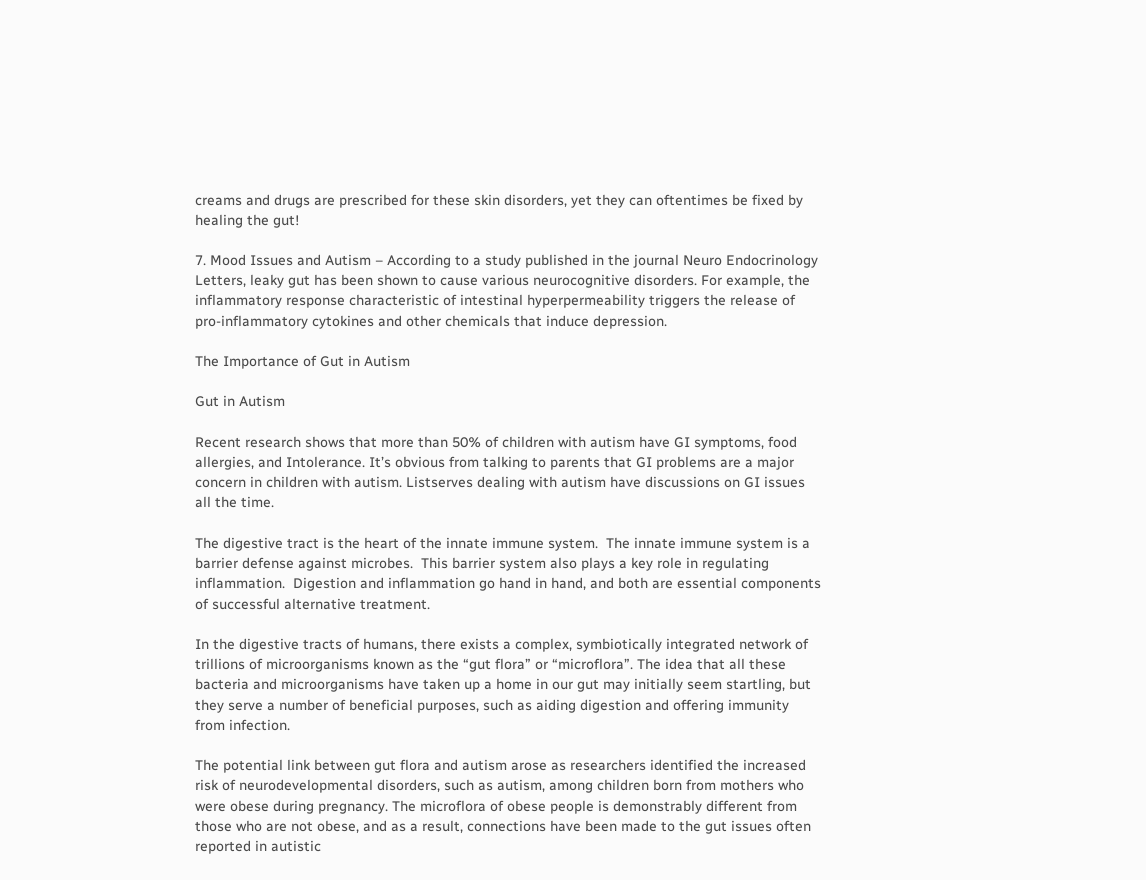creams and drugs are prescribed for these skin disorders, yet they can oftentimes be fixed by healing the gut!

7. Mood Issues and Autism – According to a study published in the journal Neuro Endocrinology Letters, leaky gut has been shown to cause various neurocognitive disorders. For example, the inflammatory response characteristic of intestinal hyperpermeability triggers the release of pro-inflammatory cytokines and other chemicals that induce depression.

The Importance of Gut in Autism

Gut in Autism

Recent research shows that more than 50% of children with autism have GI symptoms, food allergies, and Intolerance. It’s obvious from talking to parents that GI problems are a major concern in children with autism. Listserves dealing with autism have discussions on GI issues all the time.

The digestive tract is the heart of the innate immune system.  The innate immune system is a barrier defense against microbes.  This barrier system also plays a key role in regulating inflammation.  Digestion and inflammation go hand in hand, and both are essential components of successful alternative treatment.

In the digestive tracts of humans, there exists a complex, symbiotically integrated network of trillions of microorganisms known as the “gut flora” or “microflora”. The idea that all these bacteria and microorganisms have taken up a home in our gut may initially seem startling, but they serve a number of beneficial purposes, such as aiding digestion and offering immunity from infection.

The potential link between gut flora and autism arose as researchers identified the increased risk of neurodevelopmental disorders, such as autism, among children born from mothers who were obese during pregnancy. The microflora of obese people is demonstrably different from those who are not obese, and as a result, connections have been made to the gut issues often reported in autistic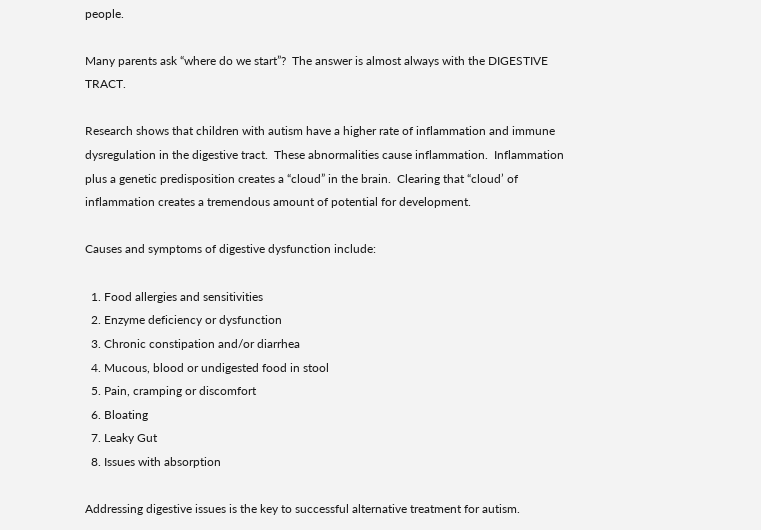people.

Many parents ask “where do we start”?  The answer is almost always with the DIGESTIVE TRACT.

Research shows that children with autism have a higher rate of inflammation and immune dysregulation in the digestive tract.  These abnormalities cause inflammation.  Inflammation plus a genetic predisposition creates a “cloud” in the brain.  Clearing that “cloud’ of inflammation creates a tremendous amount of potential for development.

Causes and symptoms of digestive dysfunction include:

  1. Food allergies and sensitivities
  2. Enzyme deficiency or dysfunction
  3. Chronic constipation and/or diarrhea
  4. Mucous, blood or undigested food in stool
  5. Pain, cramping or discomfort
  6. Bloating
  7. Leaky Gut
  8. Issues with absorption

Addressing digestive issues is the key to successful alternative treatment for autism.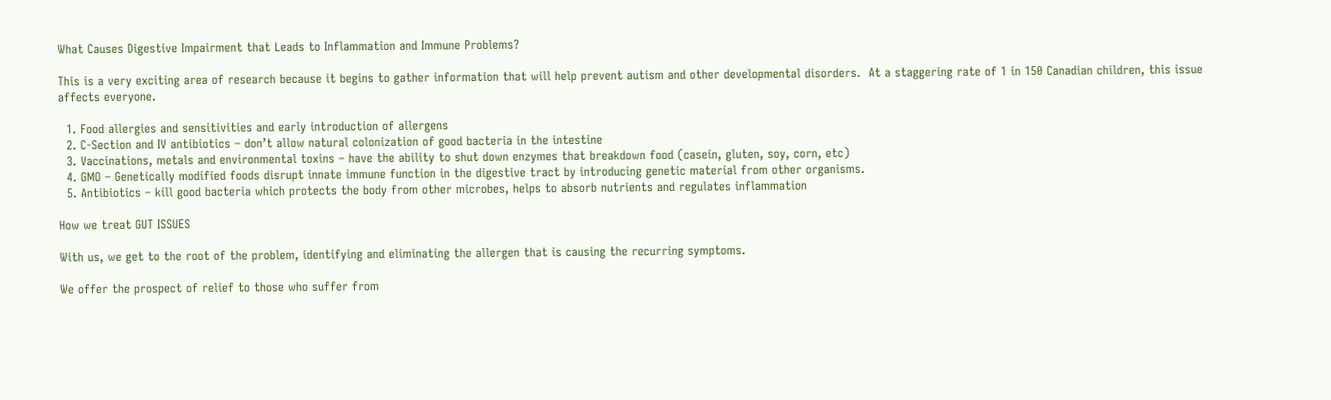What Causes Digestive Impairment that Leads to Inflammation and Immune Problems?

This is a very exciting area of research because it begins to gather information that will help prevent autism and other developmental disorders.  At a staggering rate of 1 in 150 Canadian children, this issue affects everyone.

  1. Food allergies and sensitivities and early introduction of allergens
  2. C-Section and IV antibiotics – don’t allow natural colonization of good bacteria in the intestine
  3. Vaccinations, metals and environmental toxins – have the ability to shut down enzymes that breakdown food (casein, gluten, soy, corn, etc)
  4. GMO – Genetically modified foods disrupt innate immune function in the digestive tract by introducing genetic material from other organisms.
  5. Antibiotics – kill good bacteria which protects the body from other microbes, helps to absorb nutrients and regulates inflammation

How we treat GUT ISSUES

With us, we get to the root of the problem, identifying and eliminating the allergen that is causing the recurring symptoms.

We offer the prospect of relief to those who suffer from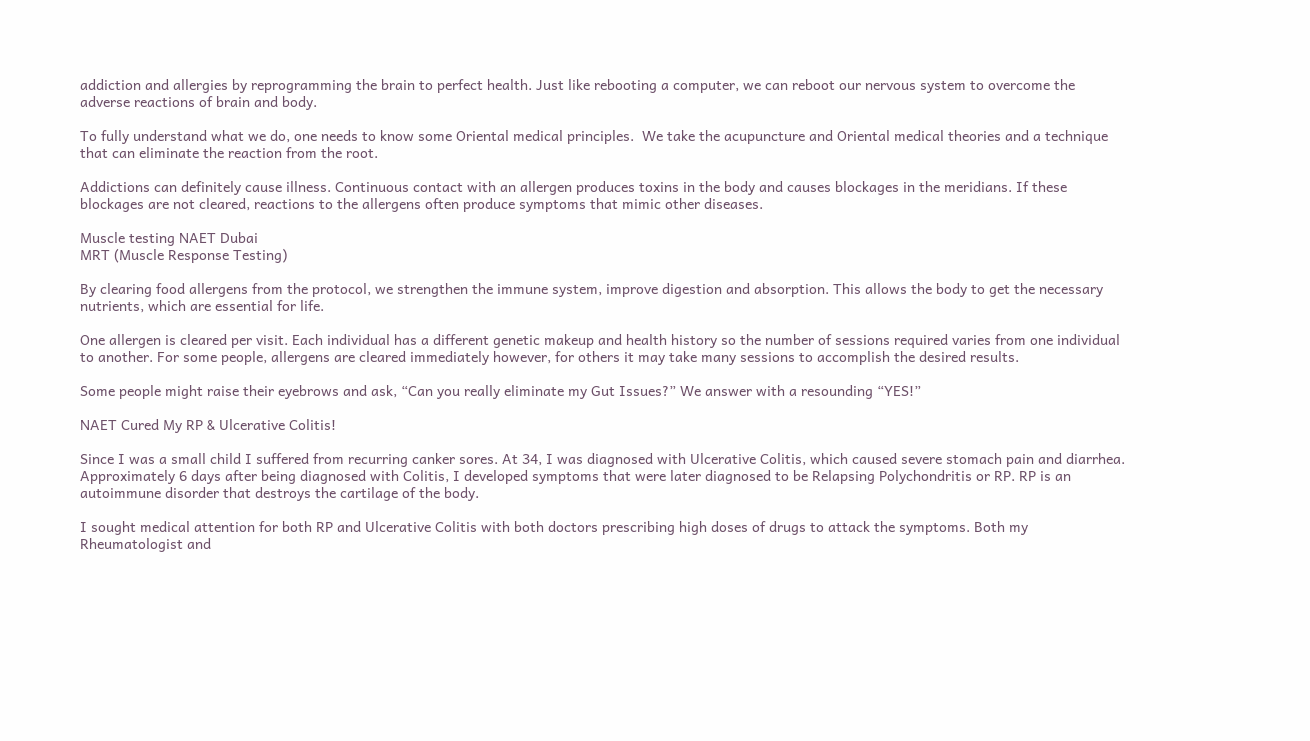addiction and allergies by reprogramming the brain to perfect health. Just like rebooting a computer, we can reboot our nervous system to overcome the adverse reactions of brain and body.

To fully understand what we do, one needs to know some Oriental medical principles.  We take the acupuncture and Oriental medical theories and a technique that can eliminate the reaction from the root.

Addictions can definitely cause illness. Continuous contact with an allergen produces toxins in the body and causes blockages in the meridians. If these blockages are not cleared, reactions to the allergens often produce symptoms that mimic other diseases.

Muscle testing NAET Dubai
MRT (Muscle Response Testing)

By clearing food allergens from the protocol, we strengthen the immune system, improve digestion and absorption. This allows the body to get the necessary nutrients, which are essential for life.

One allergen is cleared per visit. Each individual has a different genetic makeup and health history so the number of sessions required varies from one individual to another. For some people, allergens are cleared immediately however, for others it may take many sessions to accomplish the desired results.

Some people might raise their eyebrows and ask, “Can you really eliminate my Gut Issues?” We answer with a resounding “YES!”

NAET Cured My RP & Ulcerative Colitis!

Since I was a small child I suffered from recurring canker sores. At 34, I was diagnosed with Ulcerative Colitis, which caused severe stomach pain and diarrhea. Approximately 6 days after being diagnosed with Colitis, I developed symptoms that were later diagnosed to be Relapsing Polychondritis or RP. RP is an autoimmune disorder that destroys the cartilage of the body.

I sought medical attention for both RP and Ulcerative Colitis with both doctors prescribing high doses of drugs to attack the symptoms. Both my Rheumatologist and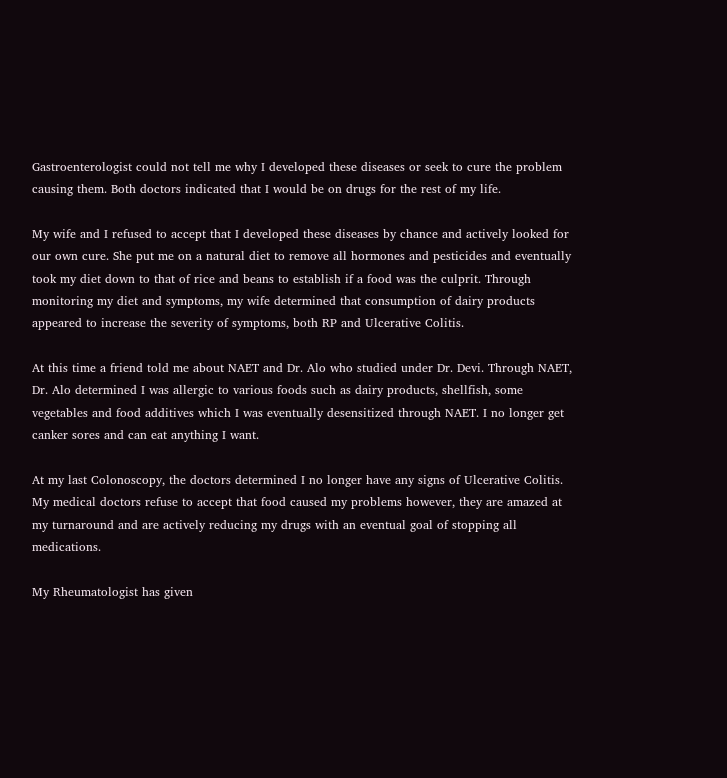Gastroenterologist could not tell me why I developed these diseases or seek to cure the problem causing them. Both doctors indicated that I would be on drugs for the rest of my life.

My wife and I refused to accept that I developed these diseases by chance and actively looked for our own cure. She put me on a natural diet to remove all hormones and pesticides and eventually took my diet down to that of rice and beans to establish if a food was the culprit. Through monitoring my diet and symptoms, my wife determined that consumption of dairy products appeared to increase the severity of symptoms, both RP and Ulcerative Colitis.

At this time a friend told me about NAET and Dr. Alo who studied under Dr. Devi. Through NAET, Dr. Alo determined I was allergic to various foods such as dairy products, shellfish, some vegetables and food additives which I was eventually desensitized through NAET. I no longer get canker sores and can eat anything I want.

At my last Colonoscopy, the doctors determined I no longer have any signs of Ulcerative Colitis. My medical doctors refuse to accept that food caused my problems however, they are amazed at my turnaround and are actively reducing my drugs with an eventual goal of stopping all medications.

My Rheumatologist has given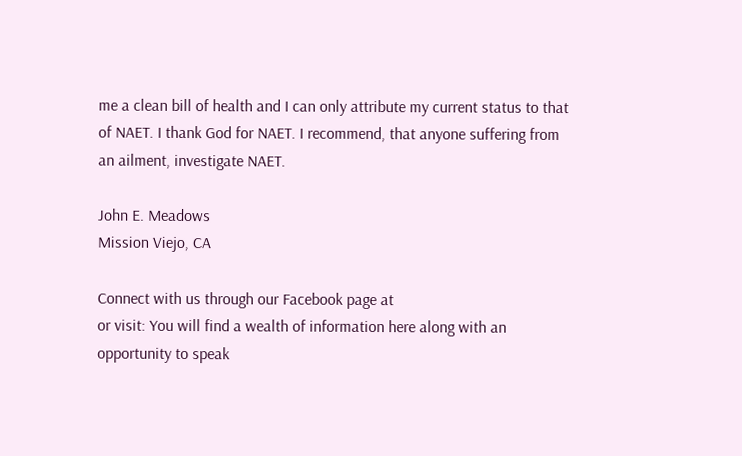me a clean bill of health and I can only attribute my current status to that of NAET. I thank God for NAET. I recommend, that anyone suffering from an ailment, investigate NAET.

John E. Meadows
Mission Viejo, CA

Connect with us through our Facebook page at
or visit: You will find a wealth of information here along with an opportunity to speak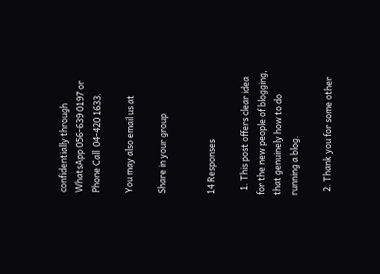confidentially through WhatsApp 056-639 0197 or  Phone Call  04-420 1633.

You may also email us at

Share in your group


14 Responses

  1. This post offers clear idea for the new people of blogging, that genuinely how to do running a blog.

  2. Thank you for some other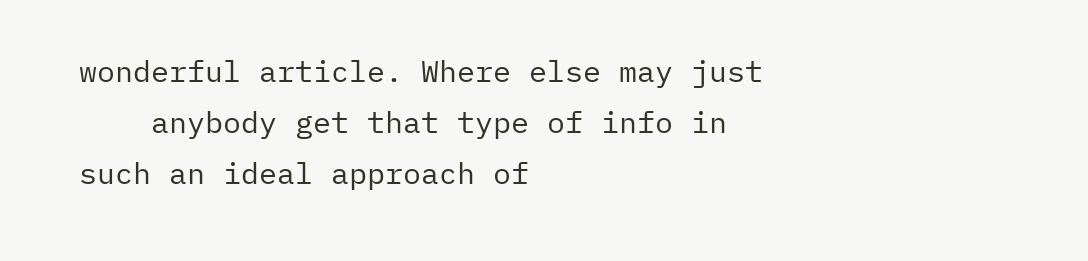wonderful article. Where else may just
    anybody get that type of info in such an ideal approach of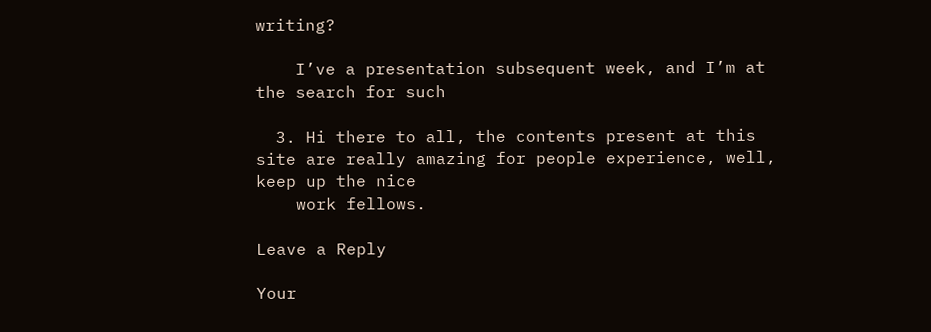writing?

    I’ve a presentation subsequent week, and I’m at the search for such

  3. Hi there to all, the contents present at this site are really amazing for people experience, well, keep up the nice
    work fellows.

Leave a Reply

Your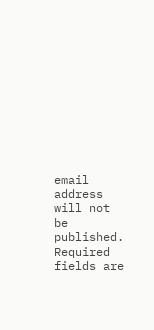email address will not be published. Required fields are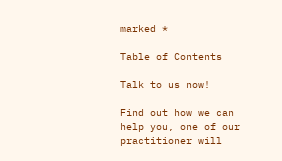marked *

Table of Contents

Talk to us now!

Find out how we can help you, one of our practitioner will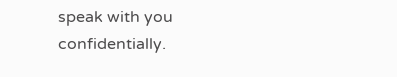speak with you confidentially.